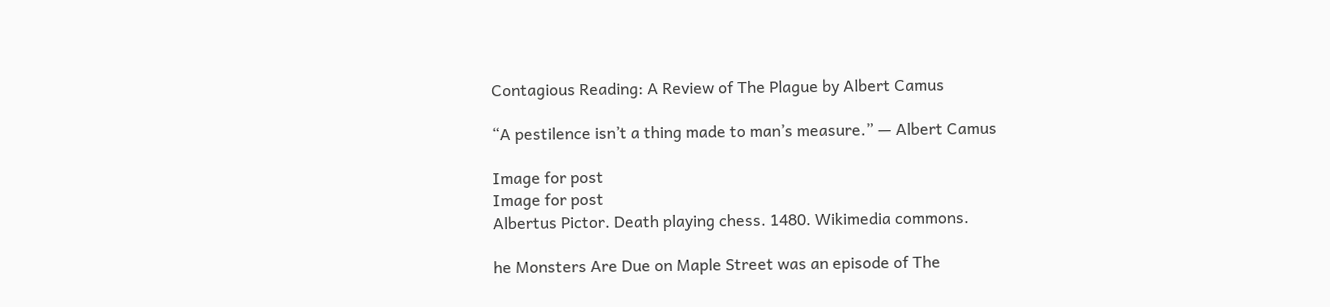Contagious Reading: A Review of The Plague by Albert Camus

“A pestilence isn’t a thing made to man’s measure.” — Albert Camus

Image for post
Image for post
Albertus Pictor. Death playing chess. 1480. Wikimedia commons.

he Monsters Are Due on Maple Street was an episode of The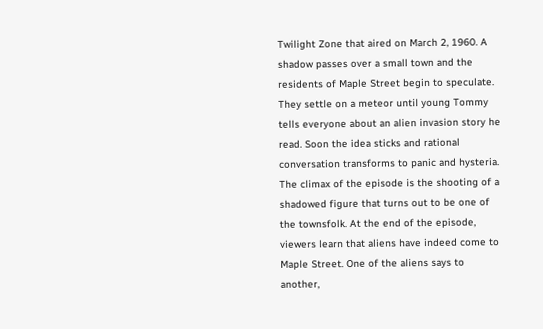Twilight Zone that aired on March 2, 1960. A shadow passes over a small town and the residents of Maple Street begin to speculate. They settle on a meteor until young Tommy tells everyone about an alien invasion story he read. Soon the idea sticks and rational conversation transforms to panic and hysteria. The climax of the episode is the shooting of a shadowed figure that turns out to be one of the townsfolk. At the end of the episode, viewers learn that aliens have indeed come to Maple Street. One of the aliens says to another,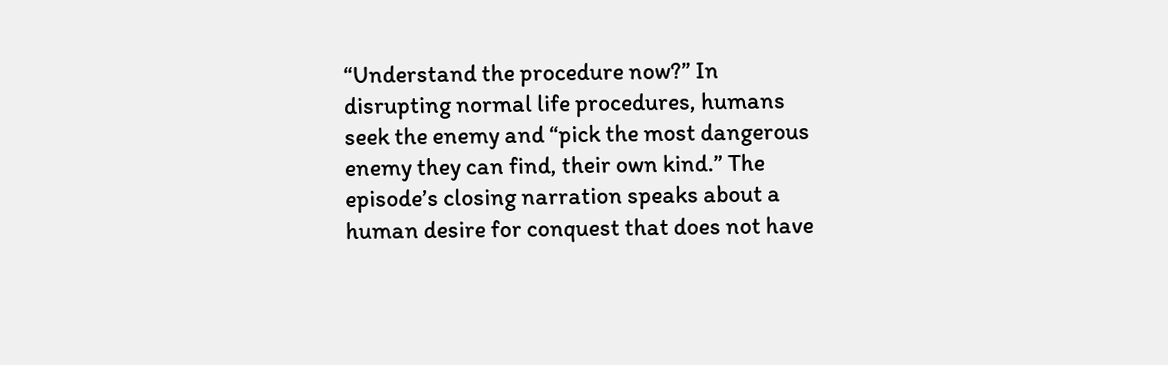“Understand the procedure now?” In disrupting normal life procedures, humans seek the enemy and “pick the most dangerous enemy they can find, their own kind.” The episode’s closing narration speaks about a human desire for conquest that does not have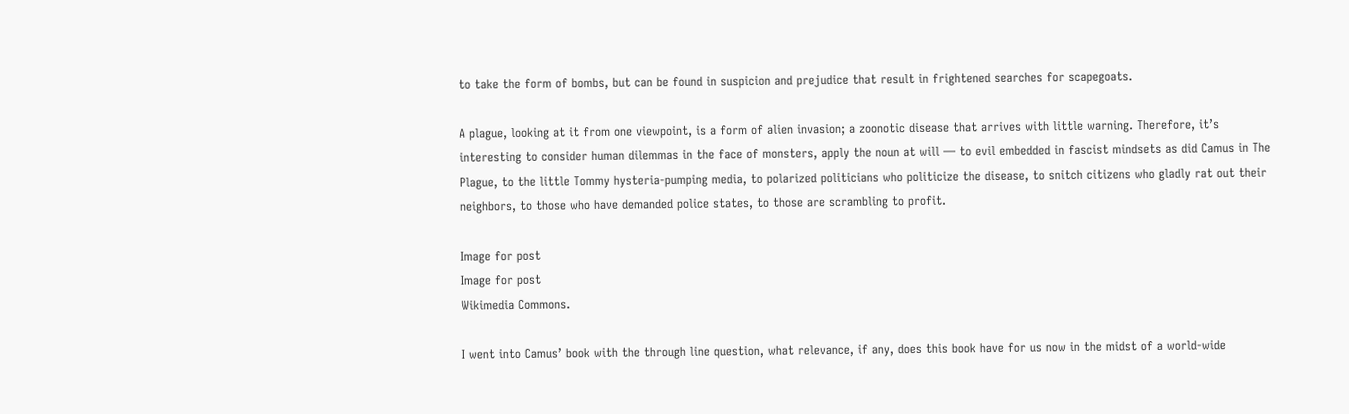to take the form of bombs, but can be found in suspicion and prejudice that result in frightened searches for scapegoats.

A plague, looking at it from one viewpoint, is a form of alien invasion; a zoonotic disease that arrives with little warning. Therefore, it’s interesting to consider human dilemmas in the face of monsters, apply the noun at will — to evil embedded in fascist mindsets as did Camus in The Plague, to the little Tommy hysteria-pumping media, to polarized politicians who politicize the disease, to snitch citizens who gladly rat out their neighbors, to those who have demanded police states, to those are scrambling to profit.

Image for post
Image for post
Wikimedia Commons.

I went into Camus’ book with the through line question, what relevance, if any, does this book have for us now in the midst of a world-wide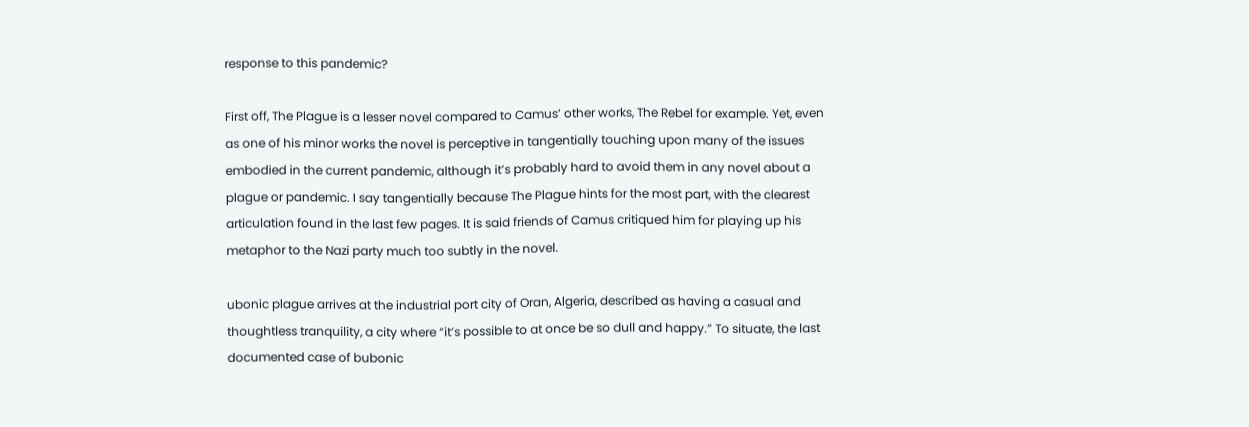response to this pandemic?

First off, The Plague is a lesser novel compared to Camus’ other works, The Rebel for example. Yet, even as one of his minor works the novel is perceptive in tangentially touching upon many of the issues embodied in the current pandemic, although it’s probably hard to avoid them in any novel about a plague or pandemic. I say tangentially because The Plague hints for the most part, with the clearest articulation found in the last few pages. It is said friends of Camus critiqued him for playing up his metaphor to the Nazi party much too subtly in the novel.

ubonic plague arrives at the industrial port city of Oran, Algeria, described as having a casual and thoughtless tranquility, a city where “it’s possible to at once be so dull and happy.” To situate, the last documented case of bubonic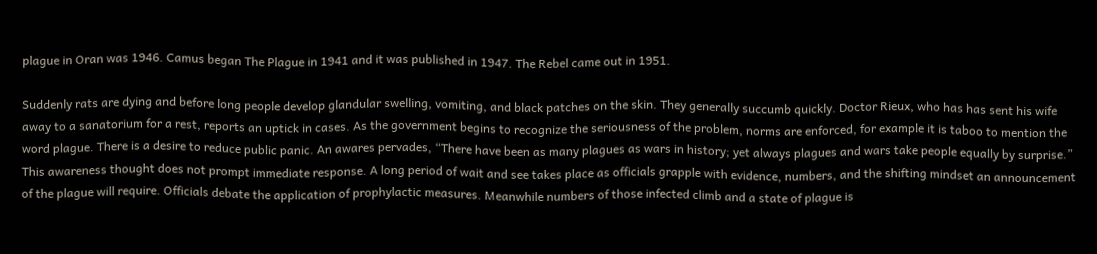plague in Oran was 1946. Camus began The Plague in 1941 and it was published in 1947. The Rebel came out in 1951.

Suddenly rats are dying and before long people develop glandular swelling, vomiting, and black patches on the skin. They generally succumb quickly. Doctor Rieux, who has has sent his wife away to a sanatorium for a rest, reports an uptick in cases. As the government begins to recognize the seriousness of the problem, norms are enforced, for example it is taboo to mention the word plague. There is a desire to reduce public panic. An awares pervades, “There have been as many plagues as wars in history; yet always plagues and wars take people equally by surprise.” This awareness thought does not prompt immediate response. A long period of wait and see takes place as officials grapple with evidence, numbers, and the shifting mindset an announcement of the plague will require. Officials debate the application of prophylactic measures. Meanwhile numbers of those infected climb and a state of plague is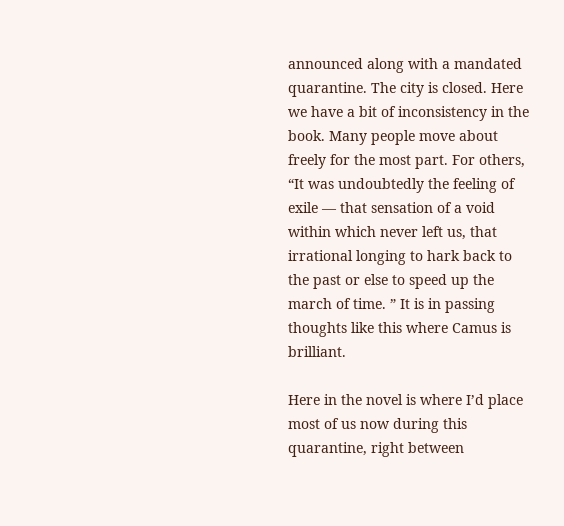announced along with a mandated quarantine. The city is closed. Here we have a bit of inconsistency in the book. Many people move about freely for the most part. For others, “It was undoubtedly the feeling of exile — that sensation of a void within which never left us, that irrational longing to hark back to the past or else to speed up the march of time. ” It is in passing thoughts like this where Camus is brilliant.

Here in the novel is where I’d place most of us now during this quarantine, right between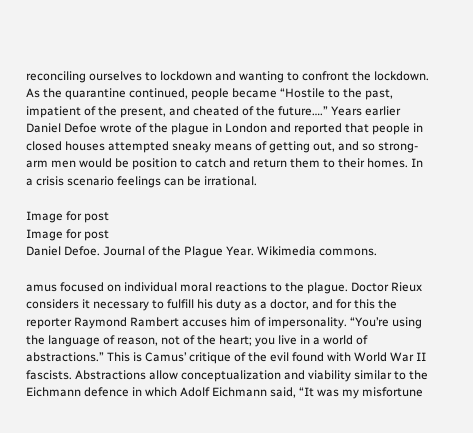reconciling ourselves to lockdown and wanting to confront the lockdown. As the quarantine continued, people became “Hostile to the past, impatient of the present, and cheated of the future….” Years earlier Daniel Defoe wrote of the plague in London and reported that people in closed houses attempted sneaky means of getting out, and so strong-arm men would be position to catch and return them to their homes. In a crisis scenario feelings can be irrational.

Image for post
Image for post
Daniel Defoe. Journal of the Plague Year. Wikimedia commons.

amus focused on individual moral reactions to the plague. Doctor Rieux considers it necessary to fulfill his duty as a doctor, and for this the reporter Raymond Rambert accuses him of impersonality. “You’re using the language of reason, not of the heart; you live in a world of abstractions.” This is Camus’ critique of the evil found with World War II fascists. Abstractions allow conceptualization and viability similar to the Eichmann defence in which Adolf Eichmann said, “It was my misfortune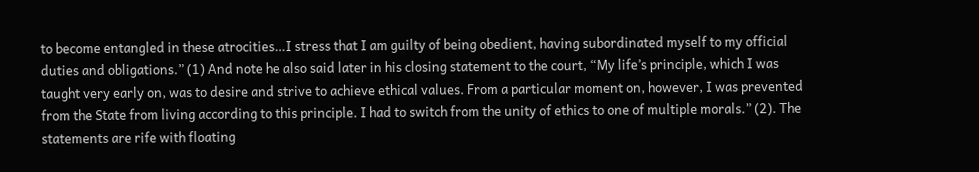to become entangled in these atrocities…I stress that I am guilty of being obedient, having subordinated myself to my official duties and obligations.” (1) And note he also said later in his closing statement to the court, “My life’s principle, which I was taught very early on, was to desire and strive to achieve ethical values. From a particular moment on, however, I was prevented from the State from living according to this principle. I had to switch from the unity of ethics to one of multiple morals.” (2). The statements are rife with floating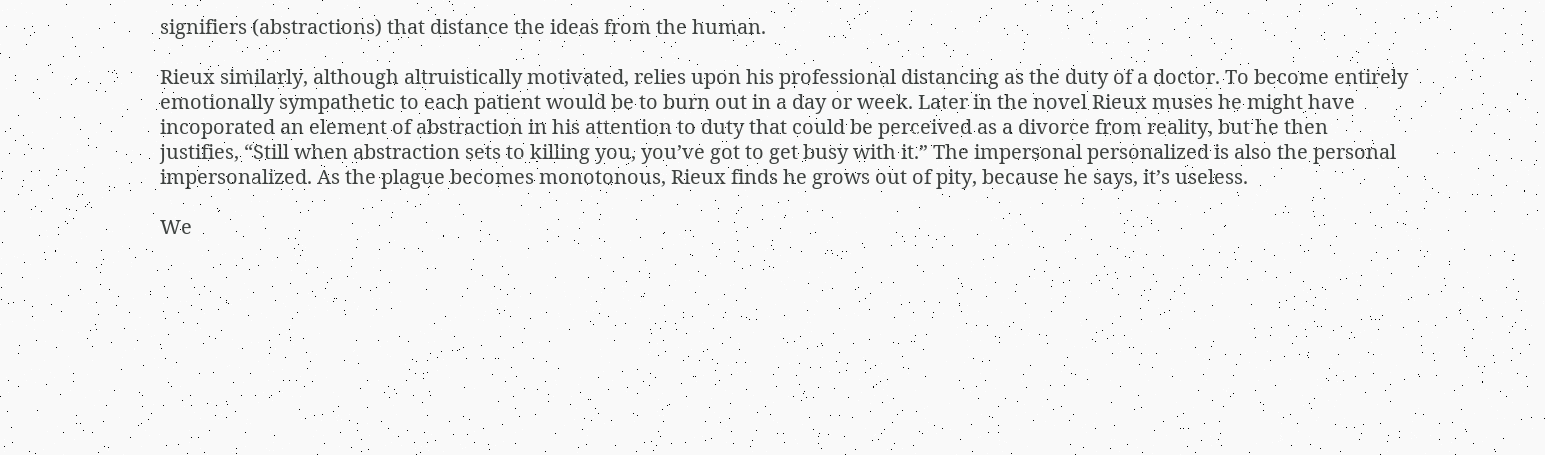signifiers (abstractions) that distance the ideas from the human.

Rieux similarly, although altruistically motivated, relies upon his professional distancing as the duty of a doctor. To become entirely emotionally sympathetic to each patient would be to burn out in a day or week. Later in the novel Rieux muses he might have incoporated an element of abstraction in his attention to duty that could be perceived as a divorce from reality, but he then justifies, “Still when abstraction sets to killing you, you’ve got to get busy with it.” The impersonal personalized is also the personal impersonalized. As the plague becomes monotonous, Rieux finds he grows out of pity, because he says, it’s useless.

We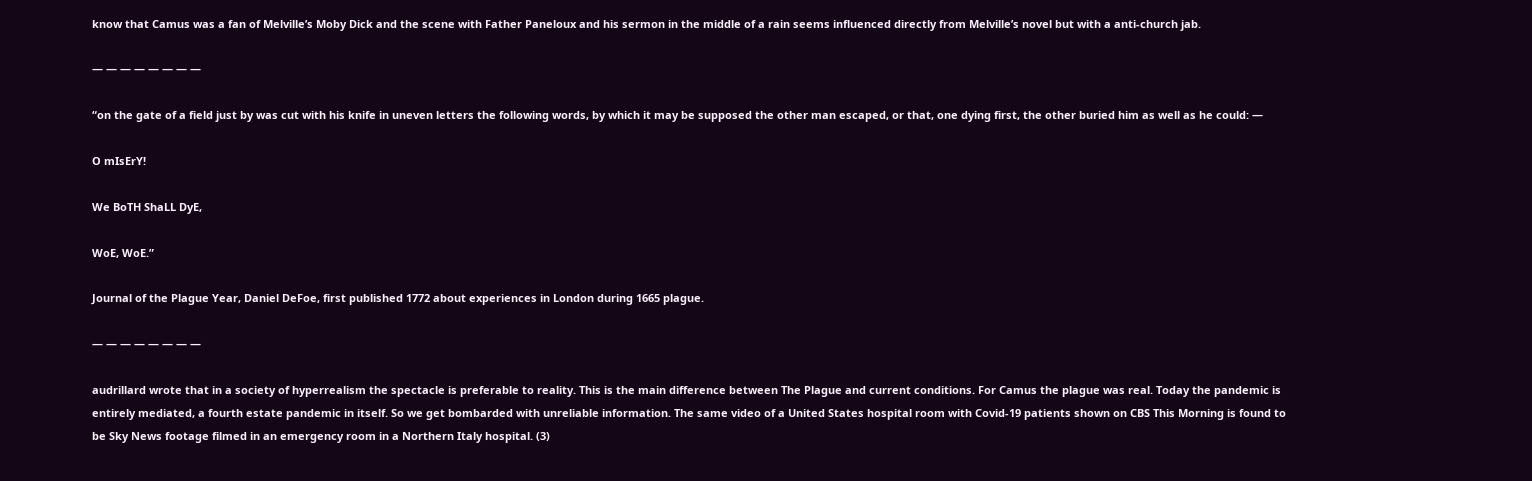know that Camus was a fan of Melville’s Moby Dick and the scene with Father Paneloux and his sermon in the middle of a rain seems influenced directly from Melville’s novel but with a anti-church jab.

— — — — — — — —

“on the gate of a field just by was cut with his knife in uneven letters the following words, by which it may be supposed the other man escaped, or that, one dying first, the other buried him as well as he could: —

O mIsErY!

We BoTH ShaLL DyE,

WoE, WoE.”

Journal of the Plague Year, Daniel DeFoe, first published 1772 about experiences in London during 1665 plague.

— — — — — — — —

audrillard wrote that in a society of hyperrealism the spectacle is preferable to reality. This is the main difference between The Plague and current conditions. For Camus the plague was real. Today the pandemic is entirely mediated, a fourth estate pandemic in itself. So we get bombarded with unreliable information. The same video of a United States hospital room with Covid-19 patients shown on CBS This Morning is found to be Sky News footage filmed in an emergency room in a Northern Italy hospital. (3)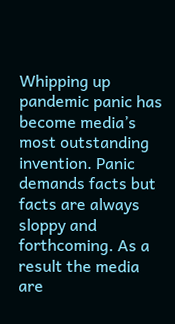Whipping up pandemic panic has become media’s most outstanding invention. Panic demands facts but facts are always sloppy and forthcoming. As a result the media are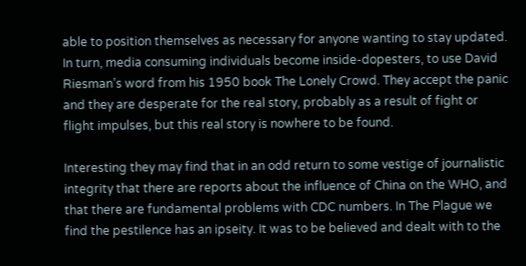able to position themselves as necessary for anyone wanting to stay updated. In turn, media consuming individuals become inside-dopesters, to use David Riesman’s word from his 1950 book The Lonely Crowd. They accept the panic and they are desperate for the real story, probably as a result of fight or flight impulses, but this real story is nowhere to be found.

Interesting they may find that in an odd return to some vestige of journalistic integrity that there are reports about the influence of China on the WHO, and that there are fundamental problems with CDC numbers. In The Plague we find the pestilence has an ipseity. It was to be believed and dealt with to the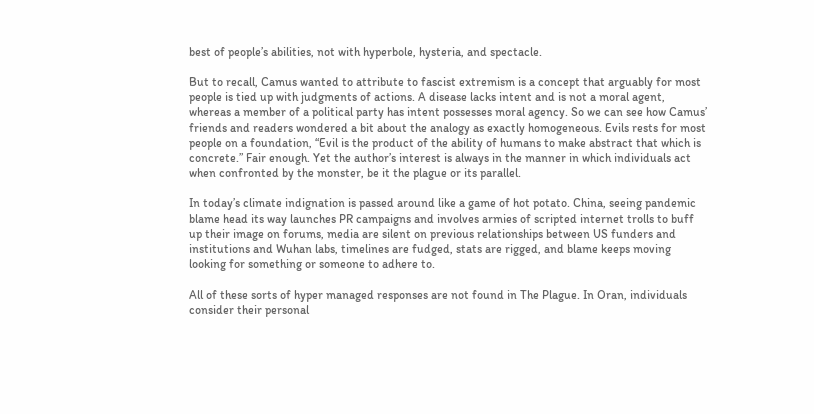best of people’s abilities, not with hyperbole, hysteria, and spectacle.

But to recall, Camus wanted to attribute to fascist extremism is a concept that arguably for most people is tied up with judgments of actions. A disease lacks intent and is not a moral agent, whereas a member of a political party has intent possesses moral agency. So we can see how Camus’ friends and readers wondered a bit about the analogy as exactly homogeneous. Evils rests for most people on a foundation, “Evil is the product of the ability of humans to make abstract that which is concrete.” Fair enough. Yet the author’s interest is always in the manner in which individuals act when confronted by the monster, be it the plague or its parallel.

In today’s climate indignation is passed around like a game of hot potato. China, seeing pandemic blame head its way launches PR campaigns and involves armies of scripted internet trolls to buff up their image on forums, media are silent on previous relationships between US funders and institutions and Wuhan labs, timelines are fudged, stats are rigged, and blame keeps moving looking for something or someone to adhere to.

All of these sorts of hyper managed responses are not found in The Plague. In Oran, individuals consider their personal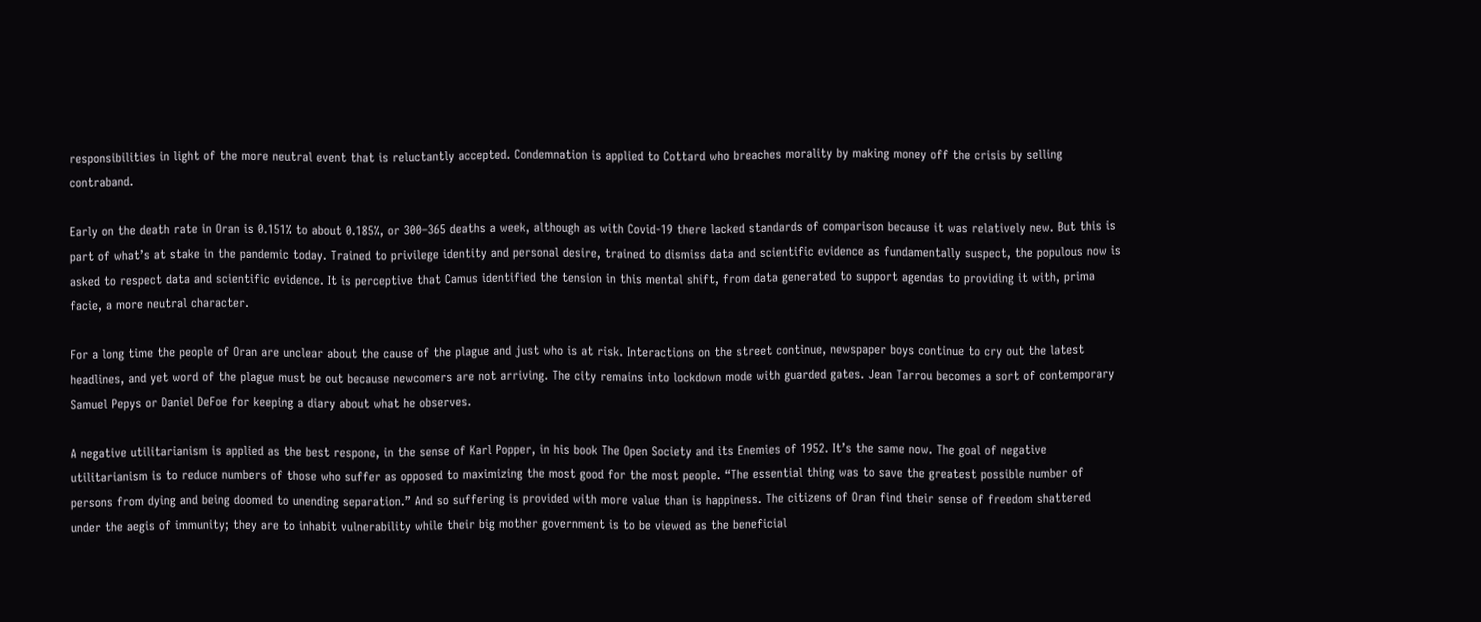responsibilities in light of the more neutral event that is reluctantly accepted. Condemnation is applied to Cottard who breaches morality by making money off the crisis by selling contraband.

Early on the death rate in Oran is 0.151% to about 0.185%, or 300–365 deaths a week, although as with Covid-19 there lacked standards of comparison because it was relatively new. But this is part of what’s at stake in the pandemic today. Trained to privilege identity and personal desire, trained to dismiss data and scientific evidence as fundamentally suspect, the populous now is asked to respect data and scientific evidence. It is perceptive that Camus identified the tension in this mental shift, from data generated to support agendas to providing it with, prima facie, a more neutral character.

For a long time the people of Oran are unclear about the cause of the plague and just who is at risk. Interactions on the street continue, newspaper boys continue to cry out the latest headlines, and yet word of the plague must be out because newcomers are not arriving. The city remains into lockdown mode with guarded gates. Jean Tarrou becomes a sort of contemporary Samuel Pepys or Daniel DeFoe for keeping a diary about what he observes.

A negative utilitarianism is applied as the best respone, in the sense of Karl Popper, in his book The Open Society and its Enemies of 1952. It’s the same now. The goal of negative utilitarianism is to reduce numbers of those who suffer as opposed to maximizing the most good for the most people. “The essential thing was to save the greatest possible number of persons from dying and being doomed to unending separation.” And so suffering is provided with more value than is happiness. The citizens of Oran find their sense of freedom shattered under the aegis of immunity; they are to inhabit vulnerability while their big mother government is to be viewed as the beneficial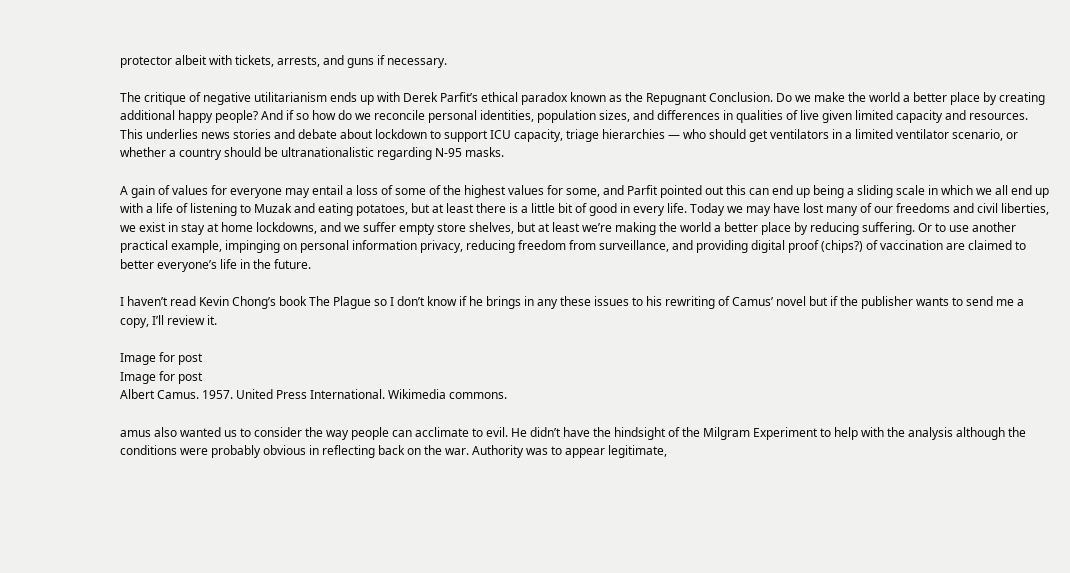protector albeit with tickets, arrests, and guns if necessary.

The critique of negative utilitarianism ends up with Derek Parfit’s ethical paradox known as the Repugnant Conclusion. Do we make the world a better place by creating additional happy people? And if so how do we reconcile personal identities, population sizes, and differences in qualities of live given limited capacity and resources. This underlies news stories and debate about lockdown to support ICU capacity, triage hierarchies — who should get ventilators in a limited ventilator scenario, or whether a country should be ultranationalistic regarding N-95 masks.

A gain of values for everyone may entail a loss of some of the highest values for some, and Parfit pointed out this can end up being a sliding scale in which we all end up with a life of listening to Muzak and eating potatoes, but at least there is a little bit of good in every life. Today we may have lost many of our freedoms and civil liberties, we exist in stay at home lockdowns, and we suffer empty store shelves, but at least we’re making the world a better place by reducing suffering. Or to use another practical example, impinging on personal information privacy, reducing freedom from surveillance, and providing digital proof (chips?) of vaccination are claimed to better everyone’s life in the future.

I haven’t read Kevin Chong’s book The Plague so I don’t know if he brings in any these issues to his rewriting of Camus’ novel but if the publisher wants to send me a copy, I’ll review it.

Image for post
Image for post
Albert Camus. 1957. United Press International. Wikimedia commons.

amus also wanted us to consider the way people can acclimate to evil. He didn’t have the hindsight of the Milgram Experiment to help with the analysis although the conditions were probably obvious in reflecting back on the war. Authority was to appear legitimate,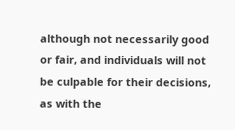although not necessarily good or fair, and individuals will not be culpable for their decisions, as with the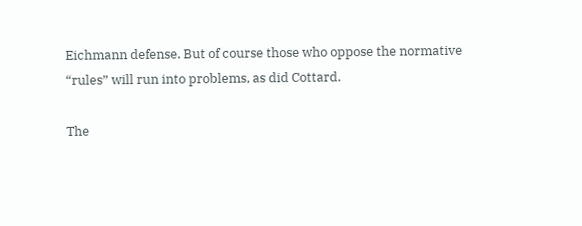Eichmann defense. But of course those who oppose the normative “rules” will run into problems, as did Cottard.

The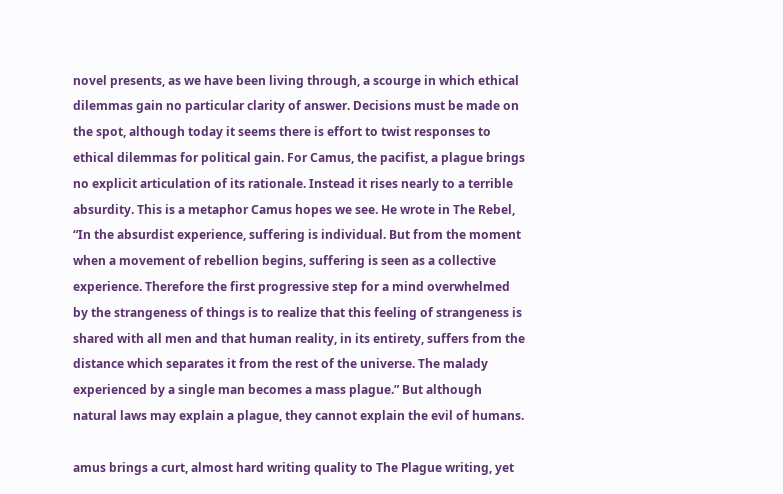novel presents, as we have been living through, a scourge in which ethical dilemmas gain no particular clarity of answer. Decisions must be made on the spot, although today it seems there is effort to twist responses to ethical dilemmas for political gain. For Camus, the pacifist, a plague brings no explicit articulation of its rationale. Instead it rises nearly to a terrible absurdity. This is a metaphor Camus hopes we see. He wrote in The Rebel, “In the absurdist experience, suffering is individual. But from the moment when a movement of rebellion begins, suffering is seen as a collective experience. Therefore the first progressive step for a mind overwhelmed by the strangeness of things is to realize that this feeling of strangeness is shared with all men and that human reality, in its entirety, suffers from the distance which separates it from the rest of the universe. The malady experienced by a single man becomes a mass plague.” But although natural laws may explain a plague, they cannot explain the evil of humans.

amus brings a curt, almost hard writing quality to The Plague writing, yet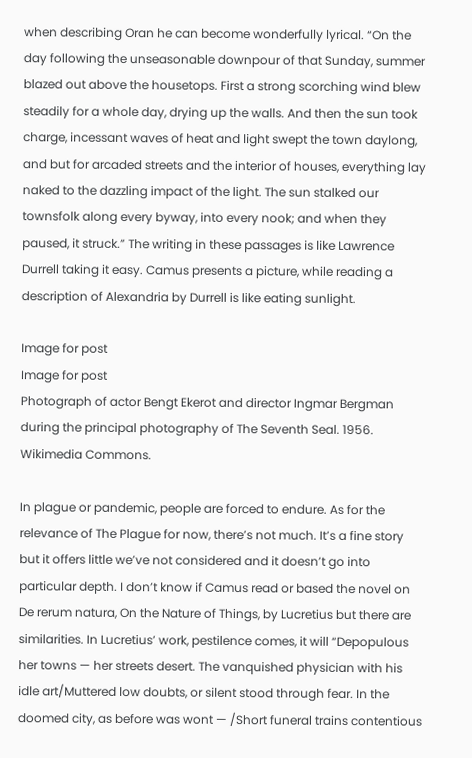when describing Oran he can become wonderfully lyrical. “On the day following the unseasonable downpour of that Sunday, summer blazed out above the housetops. First a strong scorching wind blew steadily for a whole day, drying up the walls. And then the sun took charge, incessant waves of heat and light swept the town daylong, and but for arcaded streets and the interior of houses, everything lay naked to the dazzling impact of the light. The sun stalked our townsfolk along every byway, into every nook; and when they paused, it struck.” The writing in these passages is like Lawrence Durrell taking it easy. Camus presents a picture, while reading a description of Alexandria by Durrell is like eating sunlight.

Image for post
Image for post
Photograph of actor Bengt Ekerot and director Ingmar Bergman during the principal photography of The Seventh Seal. 1956. Wikimedia Commons.

In plague or pandemic, people are forced to endure. As for the relevance of The Plague for now, there’s not much. It’s a fine story but it offers little we’ve not considered and it doesn’t go into particular depth. I don’t know if Camus read or based the novel on De rerum natura, On the Nature of Things, by Lucretius but there are similarities. In Lucretius’ work, pestilence comes, it will “Depopulous her towns — her streets desert. The vanquished physician with his idle art/Muttered low doubts, or silent stood through fear. In the doomed city, as before was wont — /Short funeral trains contentious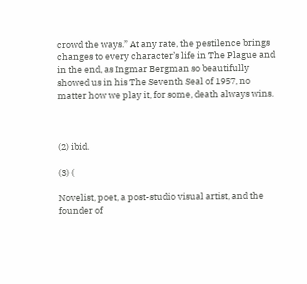crowd the ways.” At any rate, the pestilence brings changes to every character’s life in The Plague and in the end, as Ingmar Bergman so beautifully showed us in his The Seventh Seal of 1957, no matter how we play it, for some, death always wins.



(2) ibid.

(3) (

Novelist, poet, a post-studio visual artist, and the founder of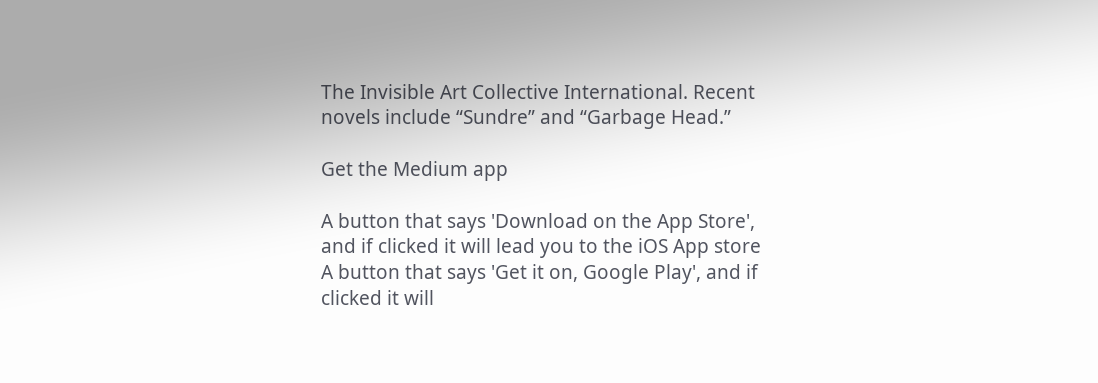The Invisible Art Collective International. Recent novels include “Sundre” and “Garbage Head.”

Get the Medium app

A button that says 'Download on the App Store', and if clicked it will lead you to the iOS App store
A button that says 'Get it on, Google Play', and if clicked it will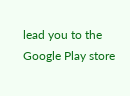lead you to the Google Play store